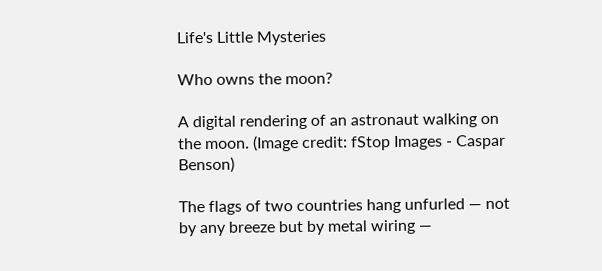Life's Little Mysteries

Who owns the moon?

A digital rendering of an astronaut walking on the moon. (Image credit: fStop Images - Caspar Benson)

The flags of two countries hang unfurled — not by any breeze but by metal wiring —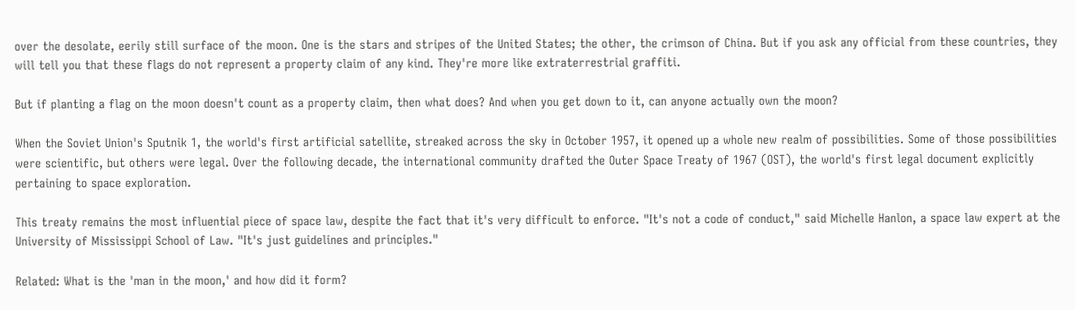over the desolate, eerily still surface of the moon. One is the stars and stripes of the United States; the other, the crimson of China. But if you ask any official from these countries, they will tell you that these flags do not represent a property claim of any kind. They're more like extraterrestrial graffiti.

But if planting a flag on the moon doesn't count as a property claim, then what does? And when you get down to it, can anyone actually own the moon?

When the Soviet Union's Sputnik 1, the world's first artificial satellite, streaked across the sky in October 1957, it opened up a whole new realm of possibilities. Some of those possibilities were scientific, but others were legal. Over the following decade, the international community drafted the Outer Space Treaty of 1967 (OST), the world's first legal document explicitly pertaining to space exploration.

This treaty remains the most influential piece of space law, despite the fact that it's very difficult to enforce. "It's not a code of conduct," said Michelle Hanlon, a space law expert at the University of Mississippi School of Law. "It's just guidelines and principles."

Related: What is the 'man in the moon,' and how did it form?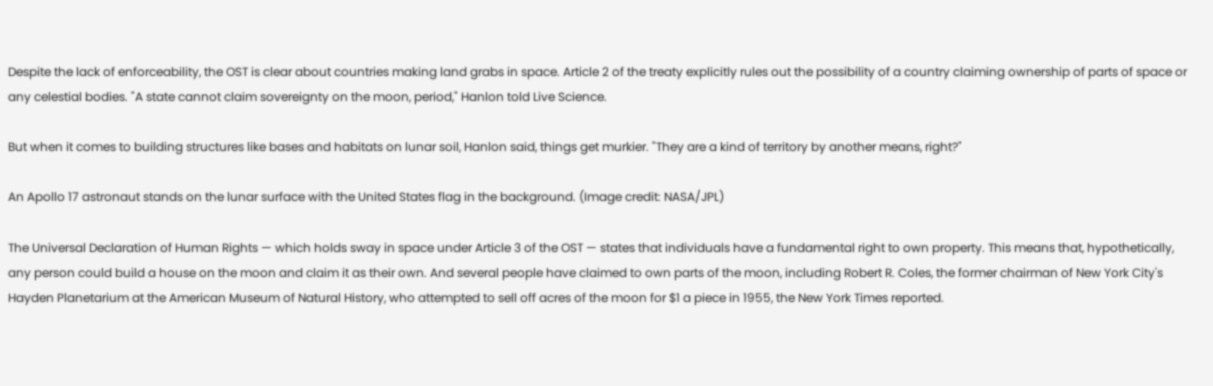Despite the lack of enforceability, the OST is clear about countries making land grabs in space. Article 2 of the treaty explicitly rules out the possibility of a country claiming ownership of parts of space or any celestial bodies. "A state cannot claim sovereignty on the moon, period," Hanlon told Live Science.

But when it comes to building structures like bases and habitats on lunar soil, Hanlon said, things get murkier. "They are a kind of territory by another means, right?"

An Apollo 17 astronaut stands on the lunar surface with the United States flag in the background. (Image credit: NASA/JPL)

The Universal Declaration of Human Rights — which holds sway in space under Article 3 of the OST — states that individuals have a fundamental right to own property. This means that, hypothetically, any person could build a house on the moon and claim it as their own. And several people have claimed to own parts of the moon, including Robert R. Coles, the former chairman of New York City's Hayden Planetarium at the American Museum of Natural History, who attempted to sell off acres of the moon for $1 a piece in 1955, the New York Times reported.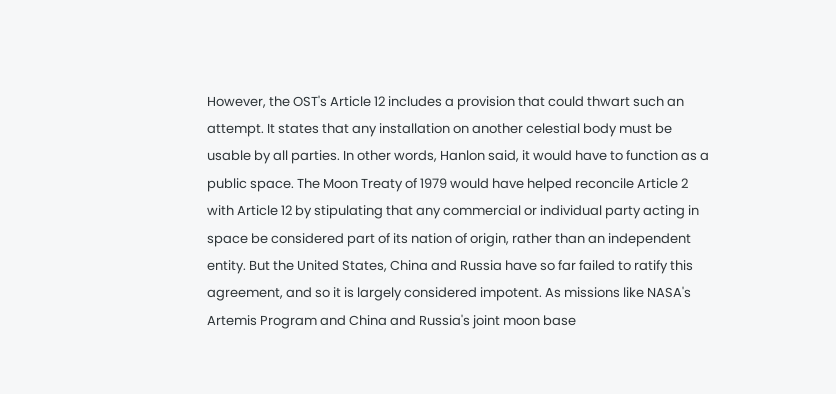However, the OST's Article 12 includes a provision that could thwart such an attempt. It states that any installation on another celestial body must be usable by all parties. In other words, Hanlon said, it would have to function as a public space. The Moon Treaty of 1979 would have helped reconcile Article 2 with Article 12 by stipulating that any commercial or individual party acting in space be considered part of its nation of origin, rather than an independent entity. But the United States, China and Russia have so far failed to ratify this agreement, and so it is largely considered impotent. As missions like NASA's Artemis Program and China and Russia's joint moon base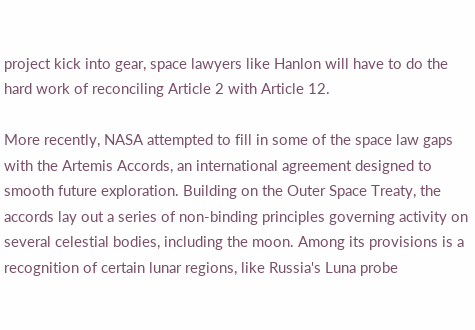project kick into gear, space lawyers like Hanlon will have to do the hard work of reconciling Article 2 with Article 12.

More recently, NASA attempted to fill in some of the space law gaps with the Artemis Accords, an international agreement designed to smooth future exploration. Building on the Outer Space Treaty, the accords lay out a series of non-binding principles governing activity on several celestial bodies, including the moon. Among its provisions is a recognition of certain lunar regions, like Russia's Luna probe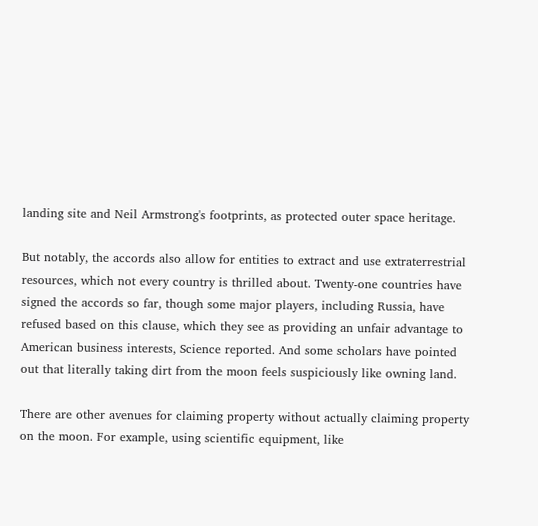landing site and Neil Armstrong's footprints, as protected outer space heritage.

But notably, the accords also allow for entities to extract and use extraterrestrial resources, which not every country is thrilled about. Twenty-one countries have signed the accords so far, though some major players, including Russia, have refused based on this clause, which they see as providing an unfair advantage to American business interests, Science reported. And some scholars have pointed out that literally taking dirt from the moon feels suspiciously like owning land.

There are other avenues for claiming property without actually claiming property on the moon. For example, using scientific equipment, like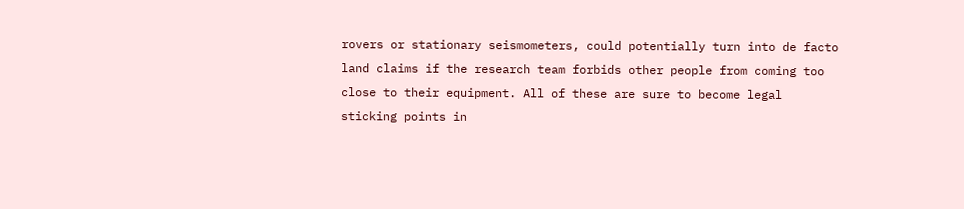rovers or stationary seismometers, could potentially turn into de facto land claims if the research team forbids other people from coming too close to their equipment. All of these are sure to become legal sticking points in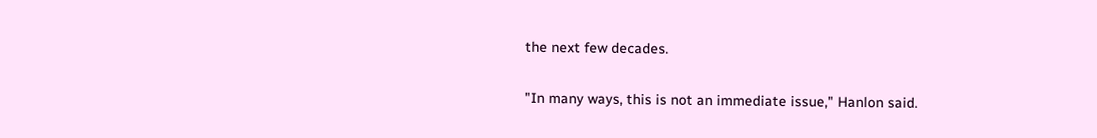the next few decades.

"In many ways, this is not an immediate issue," Hanlon said.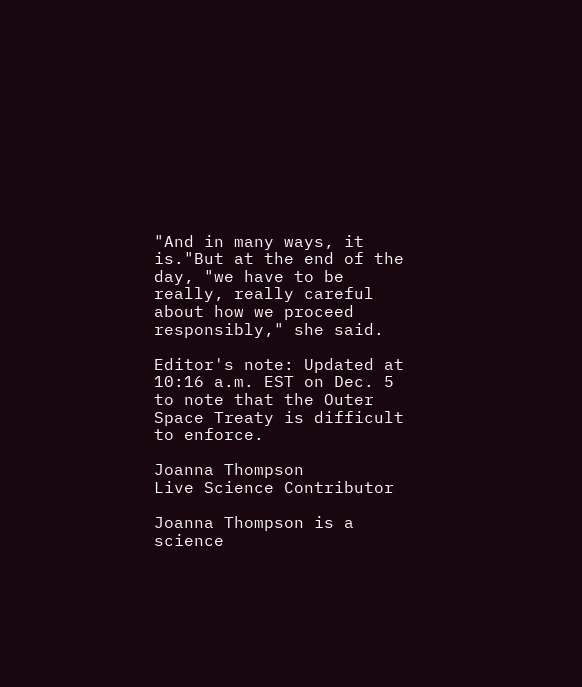"And in many ways, it is."But at the end of the day, "we have to be really, really careful about how we proceed responsibly," she said.

Editor's note: Updated at 10:16 a.m. EST on Dec. 5 to note that the Outer Space Treaty is difficult to enforce.

Joanna Thompson
Live Science Contributor

Joanna Thompson is a science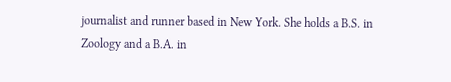journalist and runner based in New York. She holds a B.S. in Zoology and a B.A. in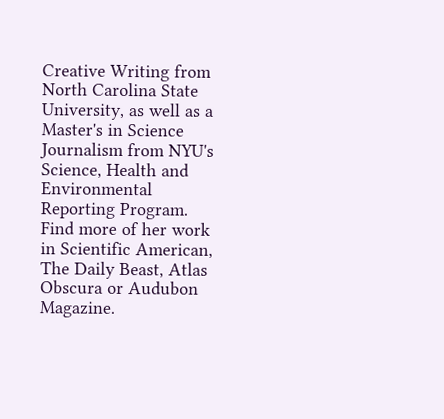Creative Writing from North Carolina State University, as well as a Master's in Science Journalism from NYU's Science, Health and Environmental Reporting Program. Find more of her work in Scientific American, The Daily Beast, Atlas Obscura or Audubon Magazine.